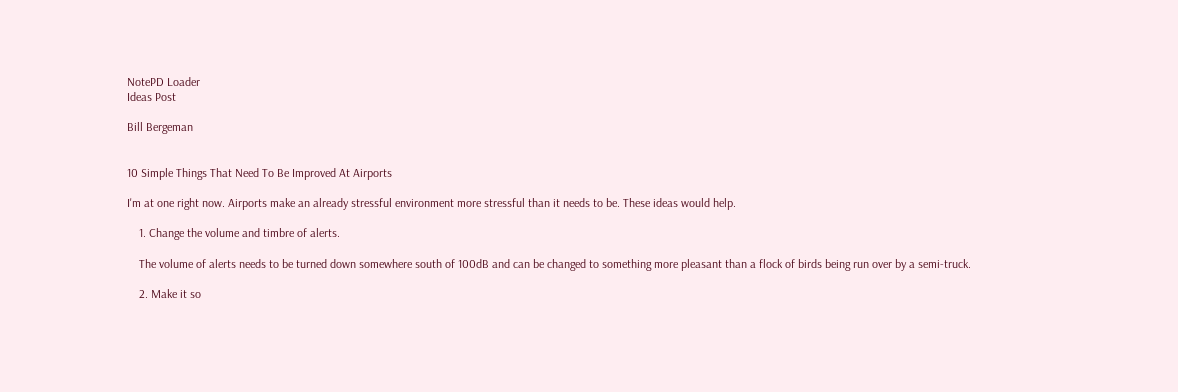NotePD Loader
Ideas Post

Bill Bergeman


10 Simple Things That Need To Be Improved At Airports

I'm at one right now. Airports make an already stressful environment more stressful than it needs to be. These ideas would help.

    1. Change the volume and timbre of alerts.

    The volume of alerts needs to be turned down somewhere south of 100dB and can be changed to something more pleasant than a flock of birds being run over by a semi-truck.

    2. Make it so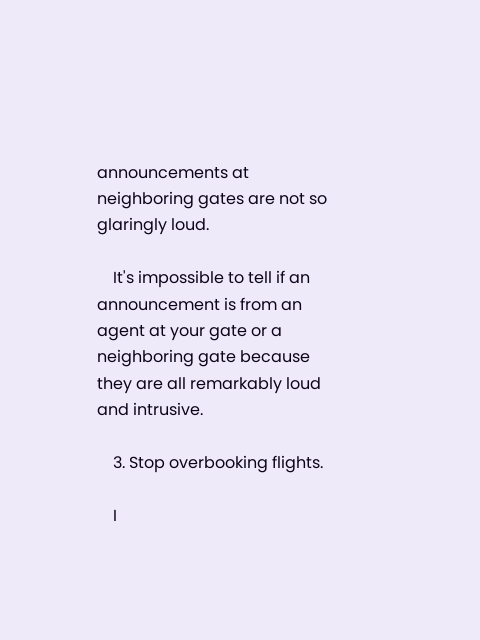announcements at neighboring gates are not so glaringly loud.

    It's impossible to tell if an announcement is from an agent at your gate or a neighboring gate because they are all remarkably loud and intrusive.

    3. Stop overbooking flights.

    I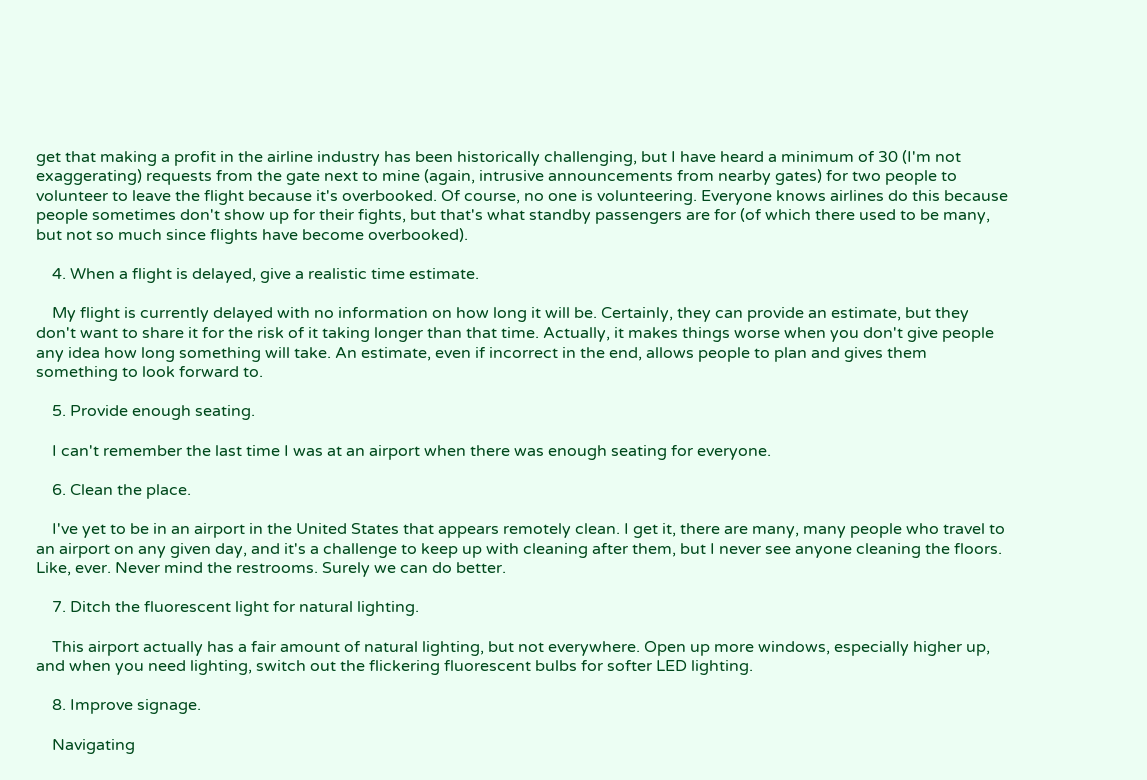get that making a profit in the airline industry has been historically challenging, but I have heard a minimum of 30 (I'm not exaggerating) requests from the gate next to mine (again, intrusive announcements from nearby gates) for two people to volunteer to leave the flight because it's overbooked. Of course, no one is volunteering. Everyone knows airlines do this because people sometimes don't show up for their fights, but that's what standby passengers are for (of which there used to be many, but not so much since flights have become overbooked).

    4. When a flight is delayed, give a realistic time estimate.

    My flight is currently delayed with no information on how long it will be. Certainly, they can provide an estimate, but they don't want to share it for the risk of it taking longer than that time. Actually, it makes things worse when you don't give people any idea how long something will take. An estimate, even if incorrect in the end, allows people to plan and gives them something to look forward to.

    5. Provide enough seating.

    I can't remember the last time I was at an airport when there was enough seating for everyone.

    6. Clean the place.

    I've yet to be in an airport in the United States that appears remotely clean. I get it, there are many, many people who travel to an airport on any given day, and it's a challenge to keep up with cleaning after them, but I never see anyone cleaning the floors. Like, ever. Never mind the restrooms. Surely we can do better.

    7. Ditch the fluorescent light for natural lighting.

    This airport actually has a fair amount of natural lighting, but not everywhere. Open up more windows, especially higher up, and when you need lighting, switch out the flickering fluorescent bulbs for softer LED lighting.

    8. Improve signage.

    Navigating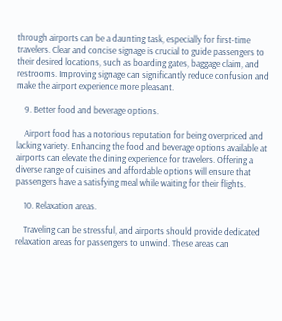through airports can be a daunting task, especially for first-time travelers. Clear and concise signage is crucial to guide passengers to their desired locations, such as boarding gates, baggage claim, and restrooms. Improving signage can significantly reduce confusion and make the airport experience more pleasant.

    9. Better food and beverage options.

    Airport food has a notorious reputation for being overpriced and lacking variety. Enhancing the food and beverage options available at airports can elevate the dining experience for travelers. Offering a diverse range of cuisines and affordable options will ensure that passengers have a satisfying meal while waiting for their flights.

    10. Relaxation areas.

    Traveling can be stressful, and airports should provide dedicated relaxation areas for passengers to unwind. These areas can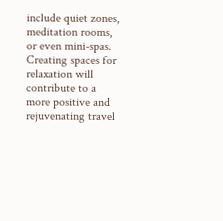include quiet zones, meditation rooms, or even mini-spas. Creating spaces for relaxation will contribute to a more positive and rejuvenating travel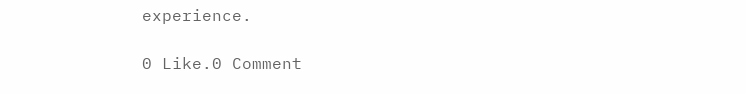experience.

0 Like.0 Comment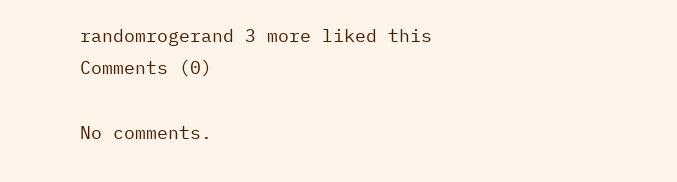randomrogerand 3 more liked this
Comments (0)

No comments.